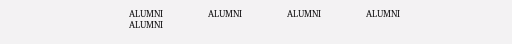ALUMNI               ALUMNI               ALUMNI               ALUMNI               ALUMNI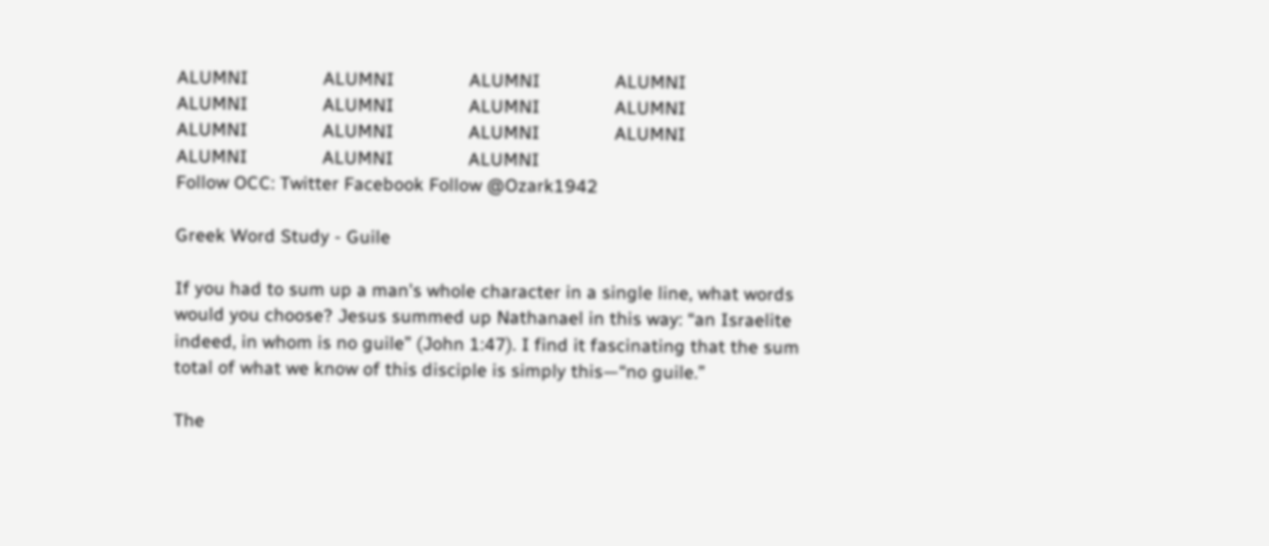ALUMNI               ALUMNI               ALUMNI               ALUMNI               ALUMNI               ALUMNI               ALUMNI               ALUMNI               ALUMNI               ALUMNI               ALUMNI               ALUMNI               ALUMNI               ALUMNI               ALUMNI
Follow OCC: Twitter Facebook Follow @Ozark1942

Greek Word Study - Guile

If you had to sum up a man's whole character in a single line, what words would you choose? Jesus summed up Nathanael in this way: “an Israelite indeed, in whom is no guile” (John 1:47). I find it fascinating that the sum total of what we know of this disciple is simply this—“no guile.”

The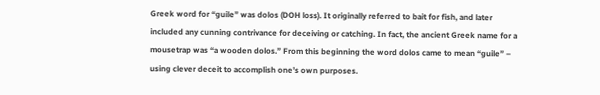Greek word for “guile” was dolos (DOH loss). It originally referred to bait for fish, and later included any cunning contrivance for deceiving or catching. In fact, the ancient Greek name for a mousetrap was “a wooden dolos.” From this beginning the word dolos came to mean “guile” – using clever deceit to accomplish one’s own purposes.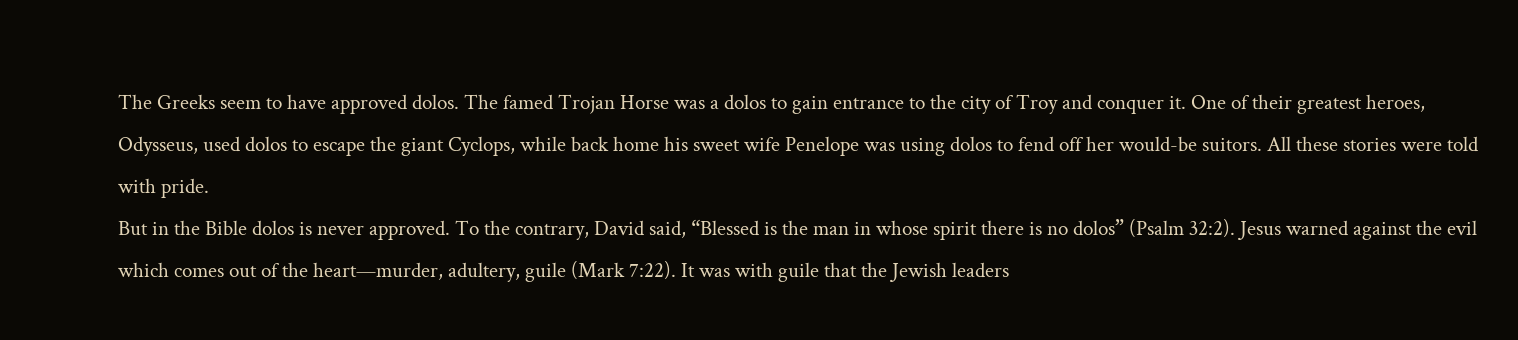The Greeks seem to have approved dolos. The famed Trojan Horse was a dolos to gain entrance to the city of Troy and conquer it. One of their greatest heroes, Odysseus, used dolos to escape the giant Cyclops, while back home his sweet wife Penelope was using dolos to fend off her would-be suitors. All these stories were told with pride.
But in the Bible dolos is never approved. To the contrary, David said, “Blessed is the man in whose spirit there is no dolos” (Psalm 32:2). Jesus warned against the evil which comes out of the heart—murder, adultery, guile (Mark 7:22). It was with guile that the Jewish leaders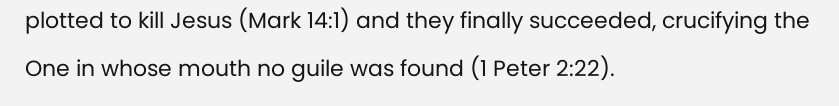plotted to kill Jesus (Mark 14:1) and they finally succeeded, crucifying the One in whose mouth no guile was found (1 Peter 2:22).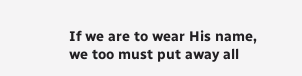If we are to wear His name, we too must put away all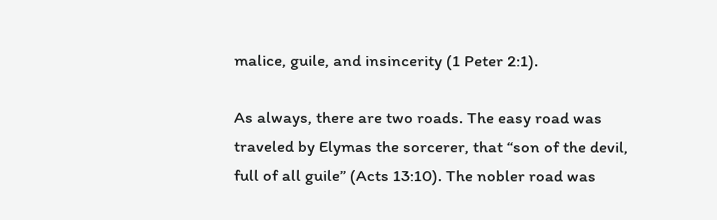malice, guile, and insincerity (1 Peter 2:1).

As always, there are two roads. The easy road was traveled by Elymas the sorcerer, that “son of the devil, full of all guile” (Acts 13:10). The nobler road was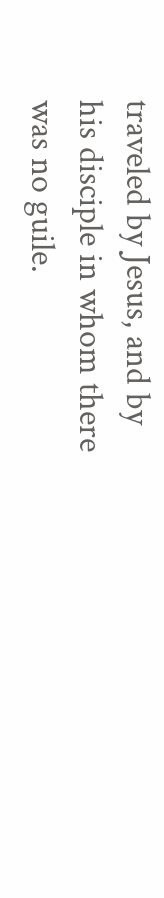traveled by Jesus, and by his disciple in whom there was no guile.